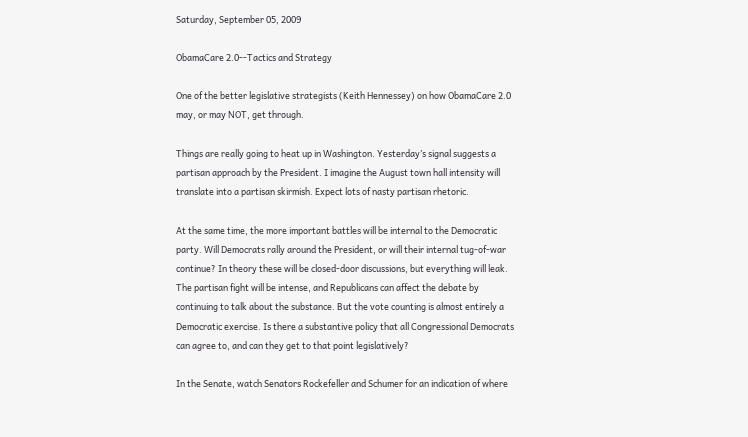Saturday, September 05, 2009

ObamaCare 2.0--Tactics and Strategy

One of the better legislative strategists (Keith Hennessey) on how ObamaCare 2.0 may, or may NOT, get through.

Things are really going to heat up in Washington. Yesterday’s signal suggests a partisan approach by the President. I imagine the August town hall intensity will translate into a partisan skirmish. Expect lots of nasty partisan rhetoric.

At the same time, the more important battles will be internal to the Democratic party. Will Democrats rally around the President, or will their internal tug-of-war continue? In theory these will be closed-door discussions, but everything will leak. The partisan fight will be intense, and Republicans can affect the debate by continuing to talk about the substance. But the vote counting is almost entirely a Democratic exercise. Is there a substantive policy that all Congressional Democrats can agree to, and can they get to that point legislatively?

In the Senate, watch Senators Rockefeller and Schumer for an indication of where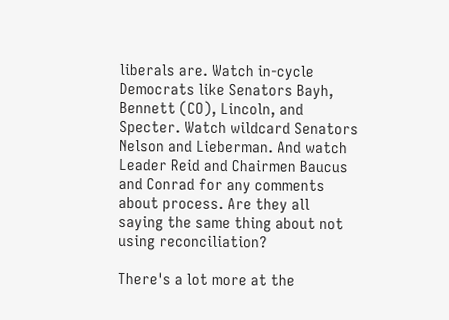liberals are. Watch in-cycle Democrats like Senators Bayh, Bennett (CO), Lincoln, and Specter. Watch wildcard Senators Nelson and Lieberman. And watch Leader Reid and Chairmen Baucus and Conrad for any comments about process. Are they all saying the same thing about not using reconciliation?

There's a lot more at the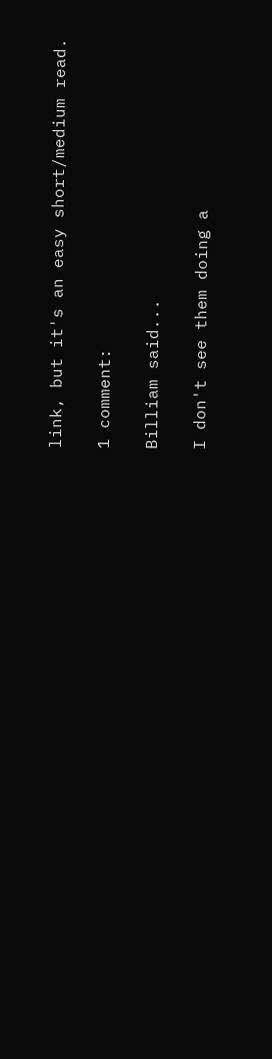link, but it's an easy short/medium read.

1 comment:

Billiam said...

I don't see them doing a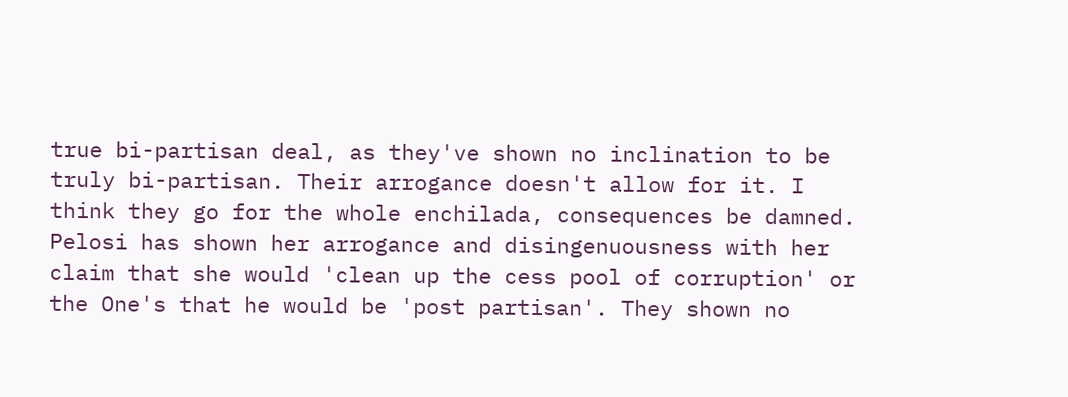true bi-partisan deal, as they've shown no inclination to be truly bi-partisan. Their arrogance doesn't allow for it. I think they go for the whole enchilada, consequences be damned. Pelosi has shown her arrogance and disingenuousness with her claim that she would 'clean up the cess pool of corruption' or the One's that he would be 'post partisan'. They shown no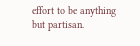effort to be anything but partisan.